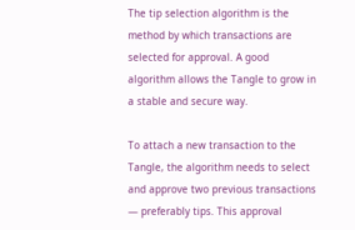The tip selection algorithm is the method by which transactions are selected for approval. A good algorithm allows the Tangle to grow in a stable and secure way.

To attach a new transaction to the Tangle, the algorithm needs to select and approve two previous transactions — preferably tips. This approval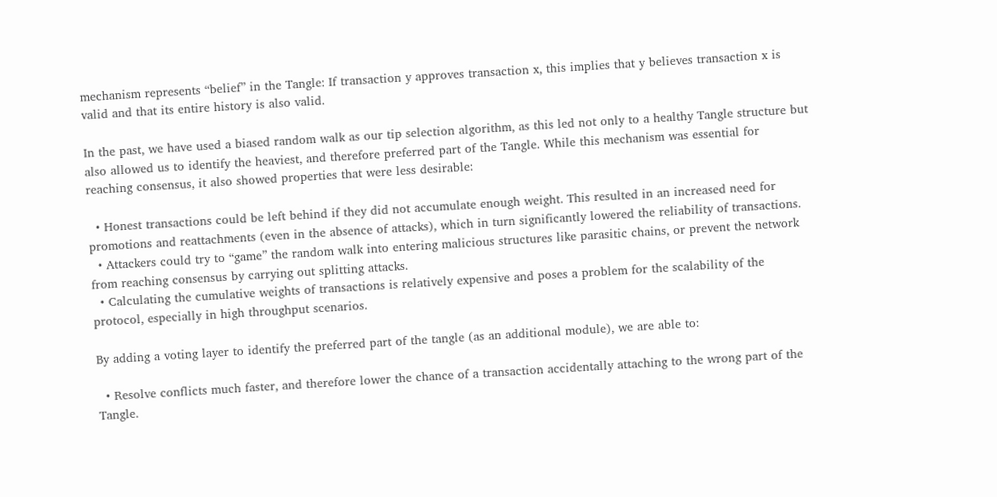mechanism represents “belief” in the Tangle: If transaction y approves transaction x, this implies that y believes transaction x is valid and that its entire history is also valid.

In the past, we have used a biased random walk as our tip selection algorithm, as this led not only to a healthy Tangle structure but also allowed us to identify the heaviest, and therefore preferred part of the Tangle. While this mechanism was essential for reaching consensus, it also showed properties that were less desirable:

  • Honest transactions could be left behind if they did not accumulate enough weight. This resulted in an increased need for promotions and reattachments (even in the absence of attacks), which in turn significantly lowered the reliability of transactions.
  • Attackers could try to “game” the random walk into entering malicious structures like parasitic chains, or prevent the network from reaching consensus by carrying out splitting attacks.
  • Calculating the cumulative weights of transactions is relatively expensive and poses a problem for the scalability of the protocol, especially in high throughput scenarios.

By adding a voting layer to identify the preferred part of the tangle (as an additional module), we are able to:

  • Resolve conflicts much faster, and therefore lower the chance of a transaction accidentally attaching to the wrong part of the Tangle.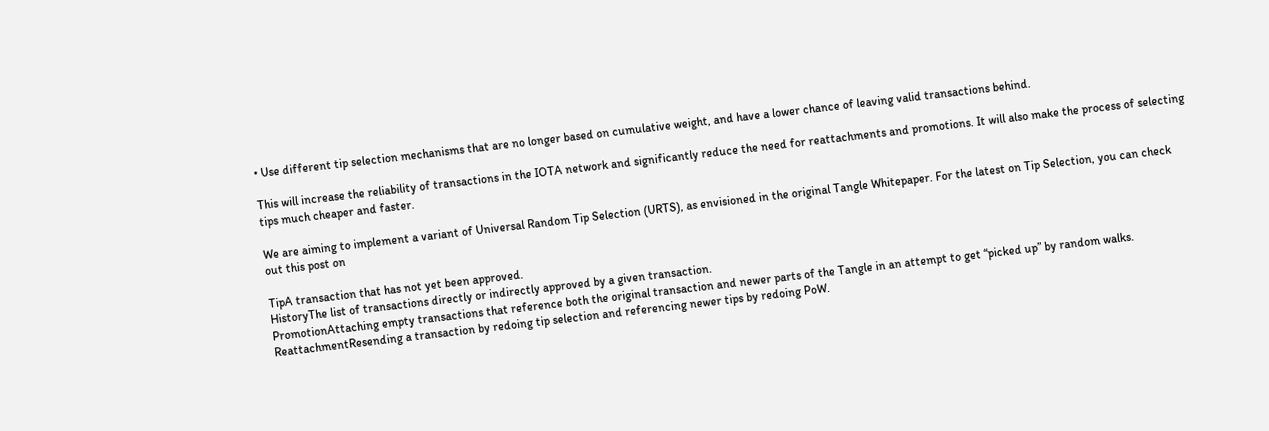• Use different tip selection mechanisms that are no longer based on cumulative weight, and have a lower chance of leaving valid transactions behind.

This will increase the reliability of transactions in the IOTA network and significantly reduce the need for reattachments and promotions. It will also make the process of selecting tips much cheaper and faster.

We are aiming to implement a variant of Universal Random Tip Selection (URTS), as envisioned in the original Tangle Whitepaper. For the latest on Tip Selection, you can check out this post on

TipA transaction that has not yet been approved.
HistoryThe list of transactions directly or indirectly approved by a given transaction.
PromotionAttaching empty transactions that reference both the original transaction and newer parts of the Tangle in an attempt to get “picked up” by random walks.
ReattachmentResending a transaction by redoing tip selection and referencing newer tips by redoing PoW.